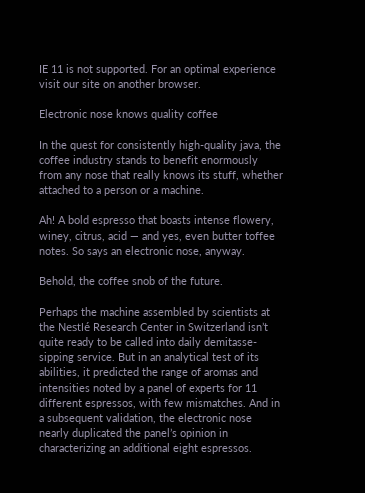IE 11 is not supported. For an optimal experience visit our site on another browser.

Electronic nose knows quality coffee

In the quest for consistently high-quality java, the coffee industry stands to benefit enormously from any nose that really knows its stuff, whether attached to a person or a machine.

Ah! A bold espresso that boasts intense flowery, winey, citrus, acid — and yes, even butter toffee notes. So says an electronic nose, anyway.

Behold, the coffee snob of the future.

Perhaps the machine assembled by scientists at the Nestlé Research Center in Switzerland isn’t quite ready to be called into daily demitasse-sipping service. But in an analytical test of its abilities, it predicted the range of aromas and intensities noted by a panel of experts for 11 different espressos, with few mismatches. And in a subsequent validation, the electronic nose nearly duplicated the panel’s opinion in characterizing an additional eight espressos.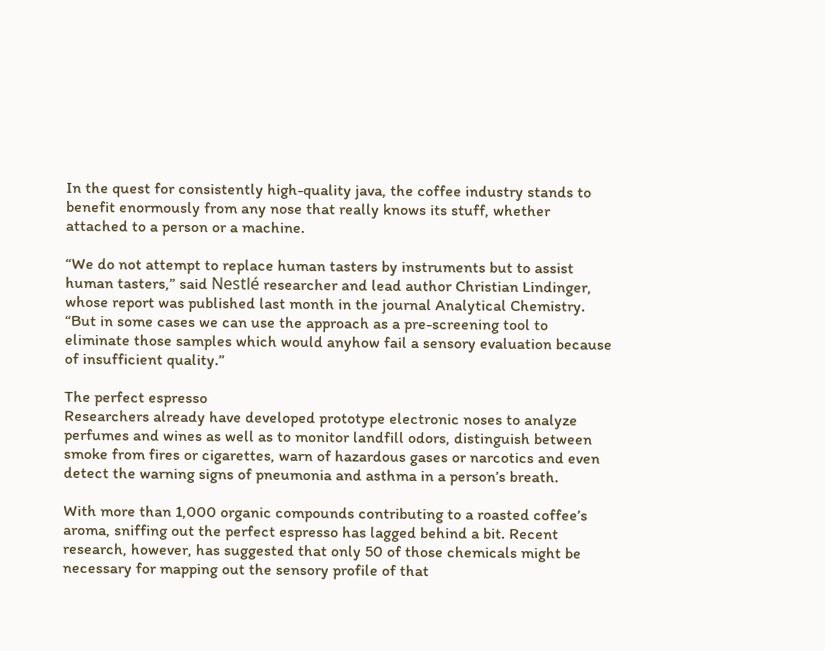In the quest for consistently high-quality java, the coffee industry stands to benefit enormously from any nose that really knows its stuff, whether attached to a person or a machine.

“We do not attempt to replace human tasters by instruments but to assist human tasters,” said Nestlé researcher and lead author Christian Lindinger, whose report was published last month in the journal Analytical Chemistry. “But in some cases we can use the approach as a pre-screening tool to eliminate those samples which would anyhow fail a sensory evaluation because of insufficient quality.”

The perfect espresso
Researchers already have developed prototype electronic noses to analyze perfumes and wines as well as to monitor landfill odors, distinguish between smoke from fires or cigarettes, warn of hazardous gases or narcotics and even detect the warning signs of pneumonia and asthma in a person’s breath.

With more than 1,000 organic compounds contributing to a roasted coffee’s aroma, sniffing out the perfect espresso has lagged behind a bit. Recent research, however, has suggested that only 50 of those chemicals might be necessary for mapping out the sensory profile of that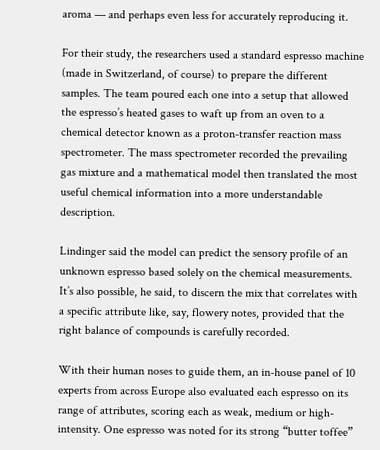aroma — and perhaps even less for accurately reproducing it.

For their study, the researchers used a standard espresso machine (made in Switzerland, of course) to prepare the different samples. The team poured each one into a setup that allowed the espresso’s heated gases to waft up from an oven to a chemical detector known as a proton-transfer reaction mass spectrometer. The mass spectrometer recorded the prevailing gas mixture and a mathematical model then translated the most useful chemical information into a more understandable description.

Lindinger said the model can predict the sensory profile of an unknown espresso based solely on the chemical measurements. It’s also possible, he said, to discern the mix that correlates with a specific attribute like, say, flowery notes, provided that the right balance of compounds is carefully recorded.

With their human noses to guide them, an in-house panel of 10 experts from across Europe also evaluated each espresso on its range of attributes, scoring each as weak, medium or high-intensity. One espresso was noted for its strong “butter toffee”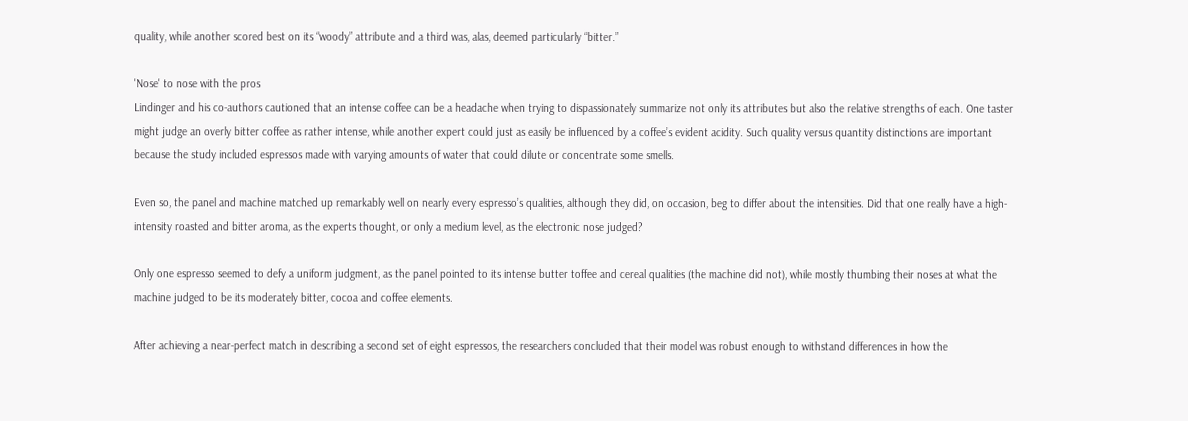quality, while another scored best on its “woody” attribute and a third was, alas, deemed particularly “bitter.”

'Nose' to nose with the pros
Lindinger and his co-authors cautioned that an intense coffee can be a headache when trying to dispassionately summarize not only its attributes but also the relative strengths of each. One taster might judge an overly bitter coffee as rather intense, while another expert could just as easily be influenced by a coffee’s evident acidity. Such quality versus quantity distinctions are important because the study included espressos made with varying amounts of water that could dilute or concentrate some smells.

Even so, the panel and machine matched up remarkably well on nearly every espresso’s qualities, although they did, on occasion, beg to differ about the intensities. Did that one really have a high-intensity roasted and bitter aroma, as the experts thought, or only a medium level, as the electronic nose judged?

Only one espresso seemed to defy a uniform judgment, as the panel pointed to its intense butter toffee and cereal qualities (the machine did not), while mostly thumbing their noses at what the machine judged to be its moderately bitter, cocoa and coffee elements.

After achieving a near-perfect match in describing a second set of eight espressos, the researchers concluded that their model was robust enough to withstand differences in how the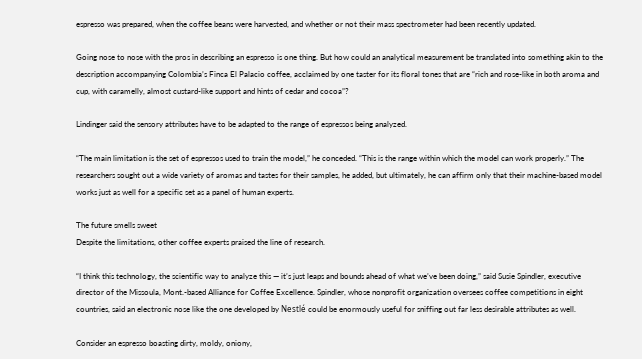espresso was prepared, when the coffee beans were harvested, and whether or not their mass spectrometer had been recently updated.

Going nose to nose with the pros in describing an espresso is one thing. But how could an analytical measurement be translated into something akin to the description accompanying Colombia’s Finca El Palacio coffee, acclaimed by one taster for its floral tones that are “rich and rose-like in both aroma and cup, with caramelly, almost custard-like support and hints of cedar and cocoa”?

Lindinger said the sensory attributes have to be adapted to the range of espressos being analyzed.

“The main limitation is the set of espressos used to train the model,” he conceded. “This is the range within which the model can work properly.” The researchers sought out a wide variety of aromas and tastes for their samples, he added, but ultimately, he can affirm only that their machine-based model works just as well for a specific set as a panel of human experts.

The future smells sweet
Despite the limitations, other coffee experts praised the line of research.

“I think this technology, the scientific way to analyze this — it’s just leaps and bounds ahead of what we’ve been doing,” said Susie Spindler, executive director of the Missoula, Mont.-based Alliance for Coffee Excellence. Spindler, whose nonprofit organization oversees coffee competitions in eight countries, said an electronic nose like the one developed by Nestlé could be enormously useful for sniffing out far less desirable attributes as well.

Consider an espresso boasting dirty, moldy, oniony,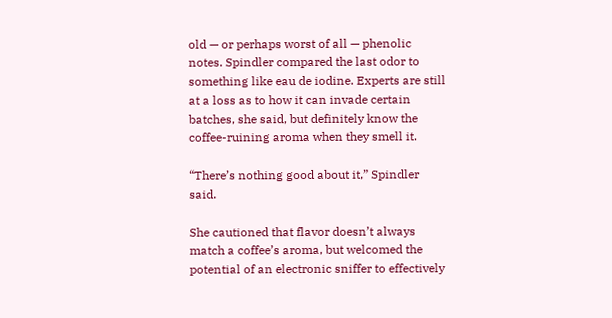old — or perhaps worst of all — phenolic notes. Spindler compared the last odor to something like eau de iodine. Experts are still at a loss as to how it can invade certain batches, she said, but definitely know the coffee-ruining aroma when they smell it.

“There’s nothing good about it,” Spindler said.

She cautioned that flavor doesn’t always match a coffee’s aroma, but welcomed the potential of an electronic sniffer to effectively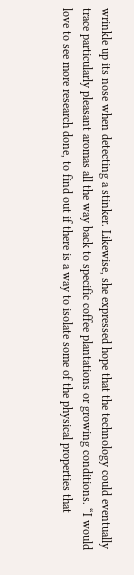wrinkle up its nose when detecting a stinker. Likewise, she expressed hope that the technology could eventually trace particularly pleasant aromas all the way back to specific coffee plantations or growing conditions. “I would love to see more research done, to find out if there is a way to isolate some of the physical properties that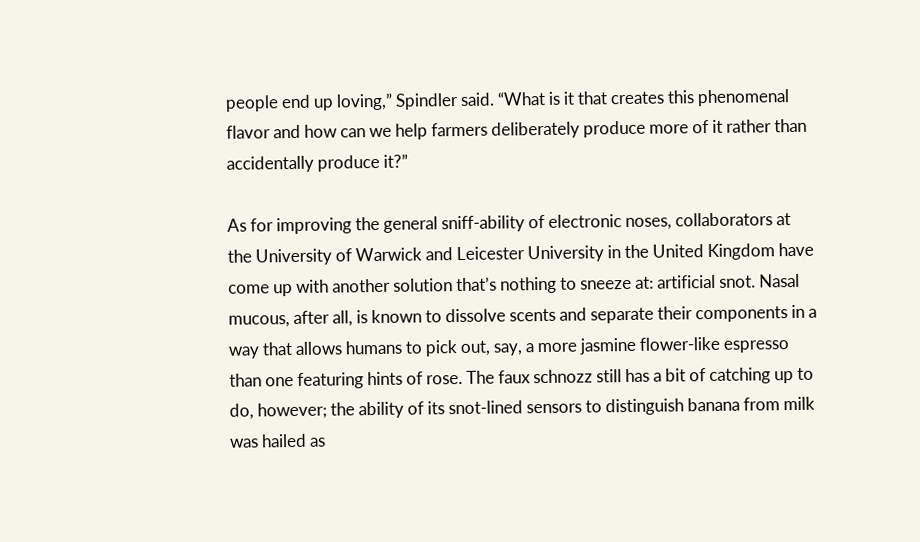people end up loving,” Spindler said. “What is it that creates this phenomenal flavor and how can we help farmers deliberately produce more of it rather than accidentally produce it?”

As for improving the general sniff-ability of electronic noses, collaborators at the University of Warwick and Leicester University in the United Kingdom have come up with another solution that’s nothing to sneeze at: artificial snot. Nasal mucous, after all, is known to dissolve scents and separate their components in a way that allows humans to pick out, say, a more jasmine flower-like espresso than one featuring hints of rose. The faux schnozz still has a bit of catching up to do, however; the ability of its snot-lined sensors to distinguish banana from milk was hailed as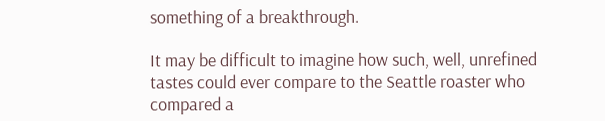something of a breakthrough.

It may be difficult to imagine how such, well, unrefined tastes could ever compare to the Seattle roaster who compared a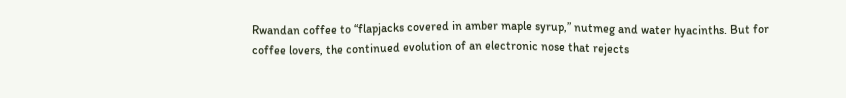Rwandan coffee to “flapjacks covered in amber maple syrup,” nutmeg and water hyacinths. But for coffee lovers, the continued evolution of an electronic nose that rejects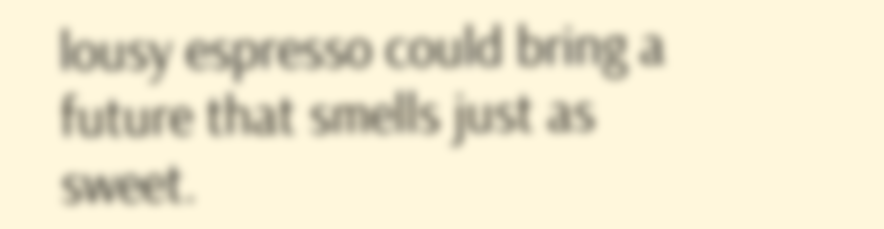lousy espresso could bring a future that smells just as sweet.